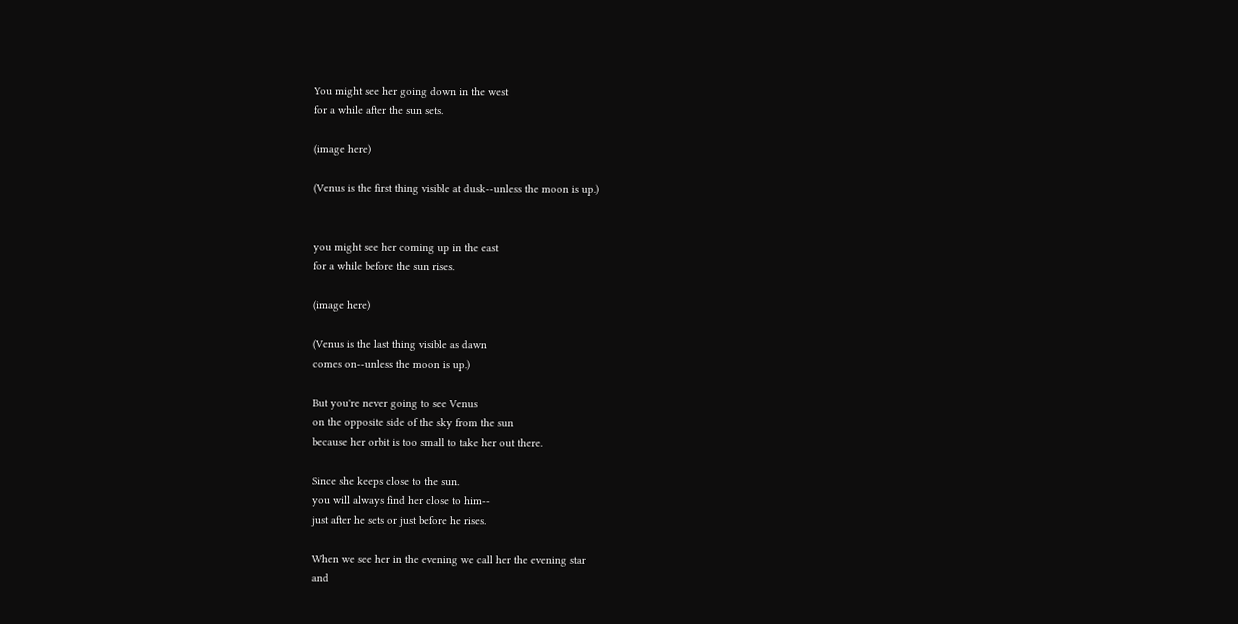You might see her going down in the west
for a while after the sun sets.

(image here)

(Venus is the first thing visible at dusk--unless the moon is up.)


you might see her coming up in the east
for a while before the sun rises.

(image here)

(Venus is the last thing visible as dawn
comes on--unless the moon is up.)

But you're never going to see Venus
on the opposite side of the sky from the sun
because her orbit is too small to take her out there.

Since she keeps close to the sun.
you will always find her close to him--
just after he sets or just before he rises.

When we see her in the evening we call her the evening star
and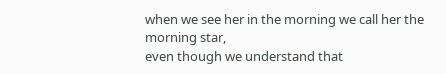when we see her in the morning we call her the morning star,
even though we understand that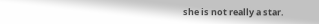she is not really a star.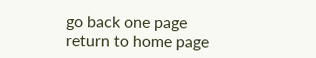go back one page
return to home page